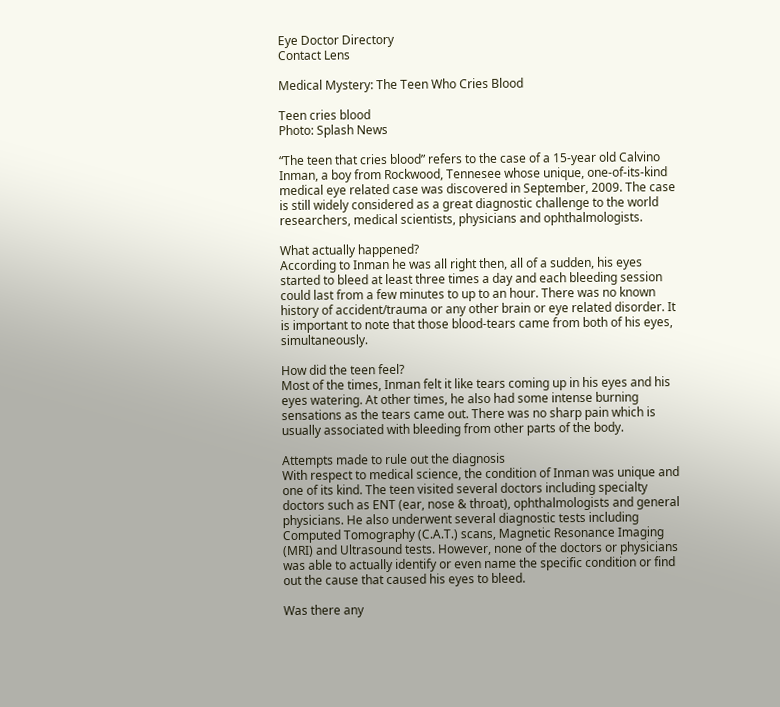Eye Doctor Directory
Contact Lens

Medical Mystery: The Teen Who Cries Blood

Teen cries blood
Photo: Splash News

“The teen that cries blood” refers to the case of a 15-year old Calvino Inman, a boy from Rockwood, Tennesee whose unique, one-of-its-kind medical eye related case was discovered in September, 2009. The case is still widely considered as a great diagnostic challenge to the world researchers, medical scientists, physicians and ophthalmologists.

What actually happened?
According to Inman he was all right then, all of a sudden, his eyes started to bleed at least three times a day and each bleeding session could last from a few minutes to up to an hour. There was no known history of accident/trauma or any other brain or eye related disorder. It is important to note that those blood-tears came from both of his eyes, simultaneously.

How did the teen feel?
Most of the times, Inman felt it like tears coming up in his eyes and his eyes watering. At other times, he also had some intense burning sensations as the tears came out. There was no sharp pain which is usually associated with bleeding from other parts of the body.

Attempts made to rule out the diagnosis
With respect to medical science, the condition of Inman was unique and one of its kind. The teen visited several doctors including specialty doctors such as ENT (ear, nose & throat), ophthalmologists and general physicians. He also underwent several diagnostic tests including Computed Tomography (C.A.T.) scans, Magnetic Resonance Imaging (MRI) and Ultrasound tests. However, none of the doctors or physicians was able to actually identify or even name the specific condition or find out the cause that caused his eyes to bleed.

Was there any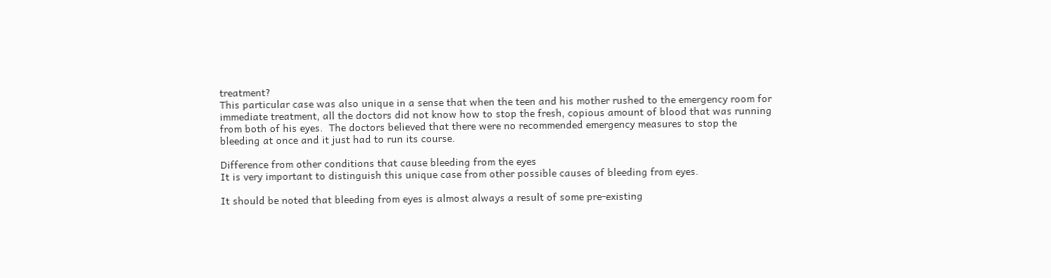treatment?
This particular case was also unique in a sense that when the teen and his mother rushed to the emergency room for immediate treatment, all the doctors did not know how to stop the fresh, copious amount of blood that was running from both of his eyes.  The doctors believed that there were no recommended emergency measures to stop the bleeding at once and it just had to run its course.

Difference from other conditions that cause bleeding from the eyes
It is very important to distinguish this unique case from other possible causes of bleeding from eyes.

It should be noted that bleeding from eyes is almost always a result of some pre-existing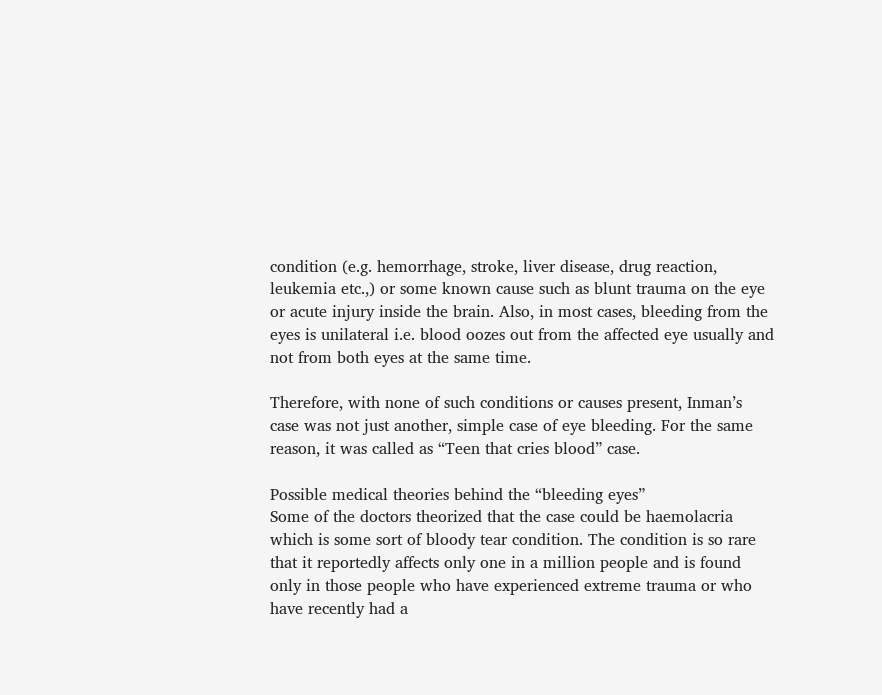condition (e.g. hemorrhage, stroke, liver disease, drug reaction, leukemia etc.,) or some known cause such as blunt trauma on the eye or acute injury inside the brain. Also, in most cases, bleeding from the eyes is unilateral i.e. blood oozes out from the affected eye usually and not from both eyes at the same time.

Therefore, with none of such conditions or causes present, Inman’s case was not just another, simple case of eye bleeding. For the same reason, it was called as “Teen that cries blood” case.

Possible medical theories behind the “bleeding eyes”
Some of the doctors theorized that the case could be haemolacria which is some sort of bloody tear condition. The condition is so rare that it reportedly affects only one in a million people and is found only in those people who have experienced extreme trauma or who have recently had a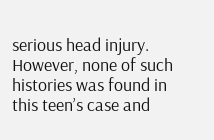serious head injury. However, none of such histories was found in this teen’s case and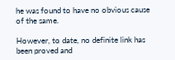he was found to have no obvious cause of the same.

However, to date, no definite link has been proved and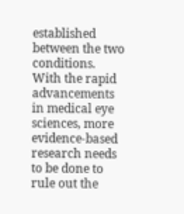established between the two conditions. With the rapid advancements in medical eye sciences, more evidence-based research needs to be done to rule out the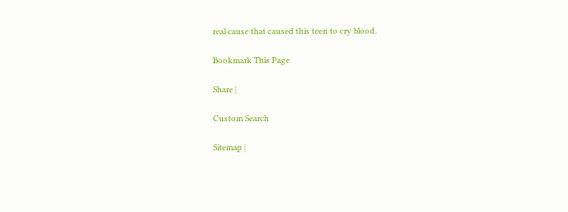real cause that caused this teen to cry blood.

Bookmark This Page

Share |

Custom Search

Sitemap |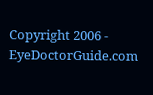Copyright 2006 - EyeDoctorGuide.com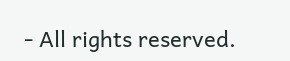- All rights reserved.